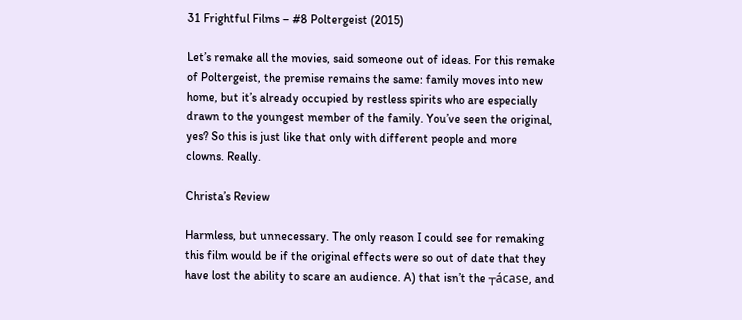31 Frightful Films – #8 Poltergeist (2015)

Let’s remake all the movies, said someone out of ideas. For this remake of Poltergeist, the premise remains the same: family moves into new home, but it’s already occupied by restless spirits who are especially drawn to the youngest member of the family. You’ve seen the original, yes? So this is just like that only with different people and more clowns. Really.

Christa’s Review

Harmless, but unnecessary. The only reason I could see for remaking this film would be if the original effects were so out of date that they have lost the ability to scare an audience. A) that isn’t the ┬ácase, and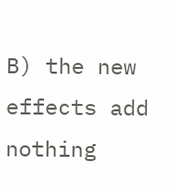B) the new effects add nothing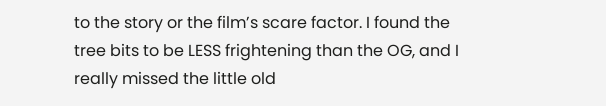to the story or the film’s scare factor. I found the tree bits to be LESS frightening than the OG, and I really missed the little old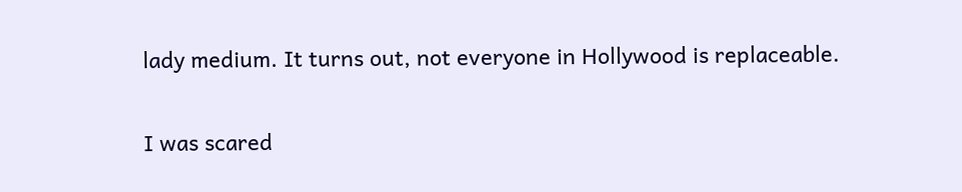lady medium. It turns out, not everyone in Hollywood is replaceable.

I was scared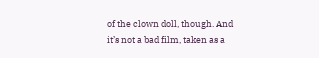of the clown doll, though. And it’s not a bad film, taken as a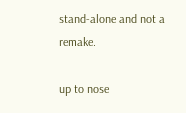stand-alone and not a remake.

up to nose